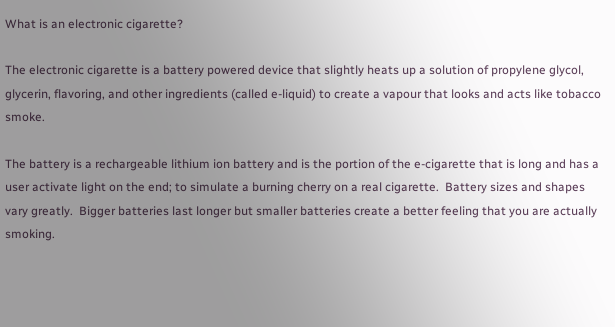What is an electronic cigarette?

The electronic cigarette is a battery powered device that slightly heats up a solution of propylene glycol, glycerin, flavoring, and other ingredients (called e-liquid) to create a vapour that looks and acts like tobacco smoke.

The battery is a rechargeable lithium ion battery and is the portion of the e-cigarette that is long and has a user activate light on the end; to simulate a burning cherry on a real cigarette.  Battery sizes and shapes vary greatly.  Bigger batteries last longer but smaller batteries create a better feeling that you are actually smoking.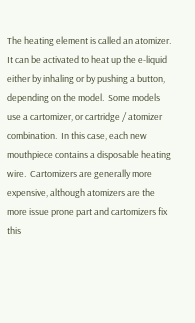The heating element is called an atomizer.  It can be activated to heat up the e-liquid either by inhaling or by pushing a button, depending on the model.  Some models use a cartomizer, or cartridge / atomizer combination.  In this case, each new mouthpiece contains a disposable heating wire.  Cartomizers are generally more expensive, although atomizers are the more issue prone part and cartomizers fix this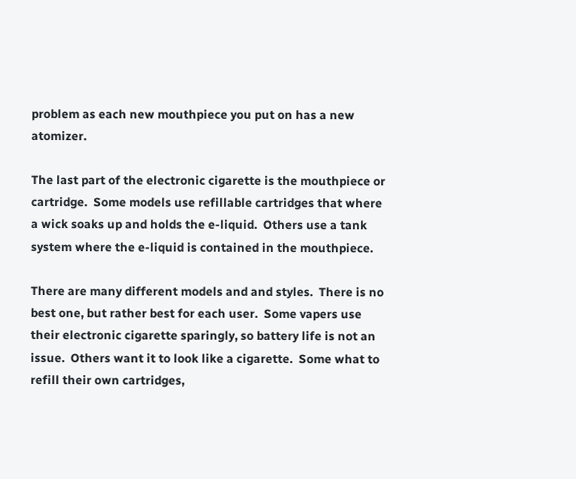problem as each new mouthpiece you put on has a new atomizer.

The last part of the electronic cigarette is the mouthpiece or cartridge.  Some models use refillable cartridges that where a wick soaks up and holds the e-liquid.  Others use a tank system where the e-liquid is contained in the mouthpiece.

There are many different models and and styles.  There is no best one, but rather best for each user.  Some vapers use their electronic cigarette sparingly, so battery life is not an issue.  Others want it to look like a cigarette.  Some what to refill their own cartridges,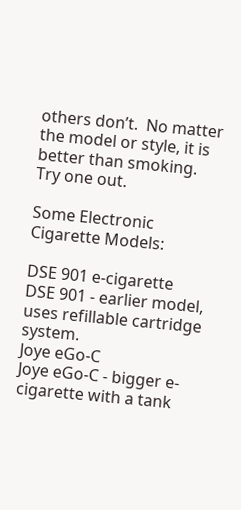others don’t.  No matter the model or style, it is better than smoking.  Try one out.

Some Electronic Cigarette Models:

DSE 901 e-cigarette
DSE 901 - earlier model, uses refillable cartridge system.
Joye eGo-C
Joye eGo-C - bigger e-cigarette with a tank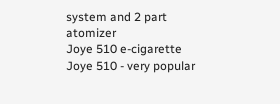system and 2 part atomizer
Joye 510 e-cigarette
Joye 510 - very popular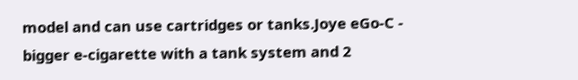model and can use cartridges or tanks.Joye eGo-C - bigger e-cigarette with a tank system and 2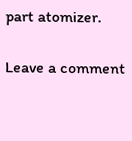part atomizer.

Leave a comment